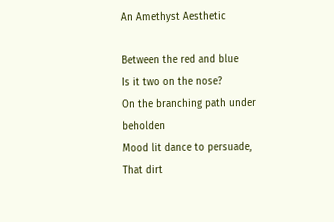An Amethyst Aesthetic

Between the red and blue
Is it two on the nose?
On the branching path under beholden
Mood lit dance to persuade,
That dirt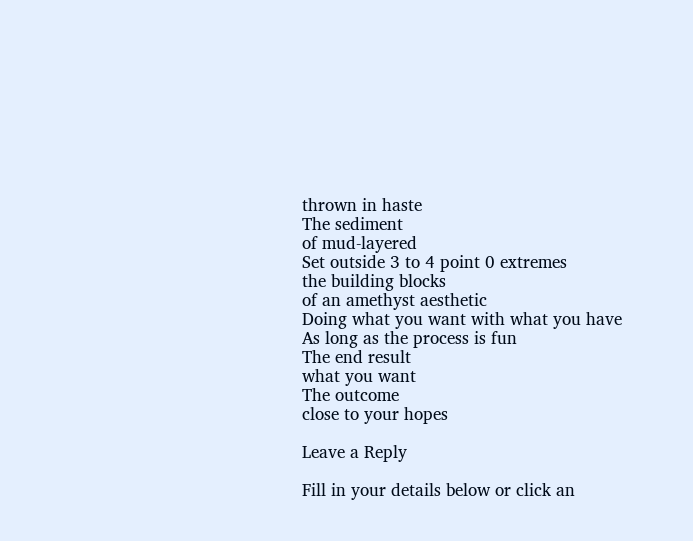thrown in haste
The sediment
of mud-layered
Set outside 3 to 4 point 0 extremes
the building blocks
of an amethyst aesthetic
Doing what you want with what you have
As long as the process is fun
The end result
what you want
The outcome
close to your hopes

Leave a Reply

Fill in your details below or click an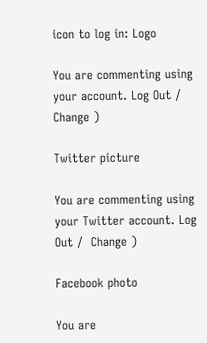icon to log in: Logo

You are commenting using your account. Log Out /  Change )

Twitter picture

You are commenting using your Twitter account. Log Out /  Change )

Facebook photo

You are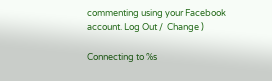commenting using your Facebook account. Log Out /  Change )

Connecting to %s